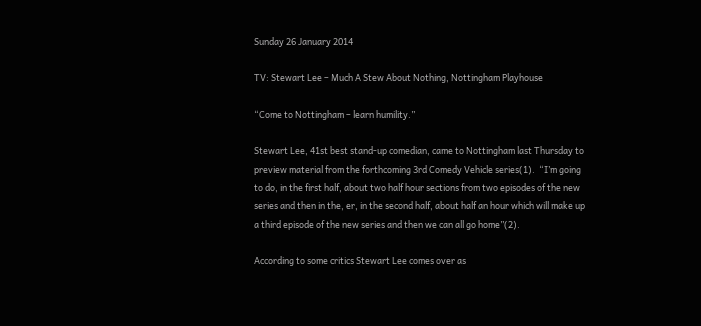Sunday 26 January 2014

TV: Stewart Lee – Much A Stew About Nothing, Nottingham Playhouse

“Come to Nottingham – learn humility.”

Stewart Lee, 41st best stand-up comedian, came to Nottingham last Thursday to preview material from the forthcoming 3rd Comedy Vehicle series(1).  “I’m going to do, in the first half, about two half hour sections from two episodes of the new series and then in the, er, in the second half, about half an hour which will make up a third episode of the new series and then we can all go home”(2).

According to some critics Stewart Lee comes over as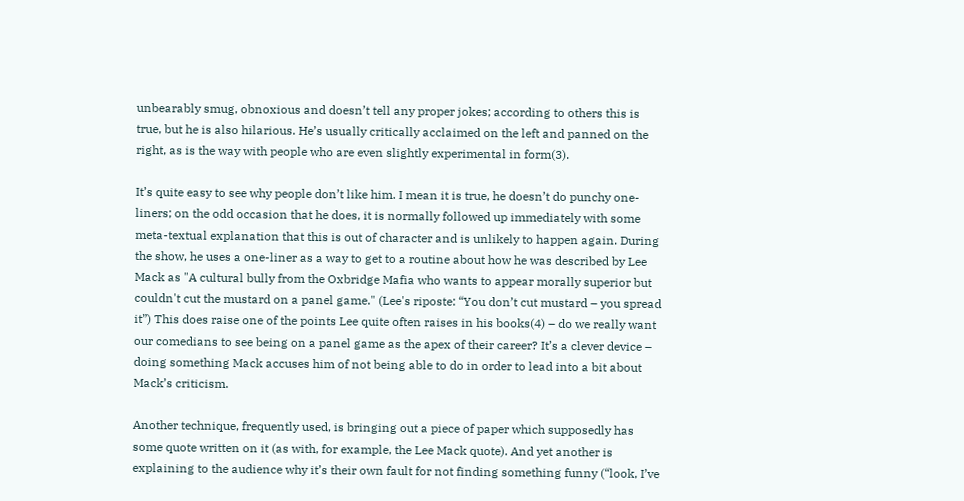unbearably smug, obnoxious and doesn’t tell any proper jokes; according to others this is true, but he is also hilarious. He’s usually critically acclaimed on the left and panned on the right, as is the way with people who are even slightly experimental in form(3).

It’s quite easy to see why people don’t like him. I mean it is true, he doesn’t do punchy one-liners; on the odd occasion that he does, it is normally followed up immediately with some meta-textual explanation that this is out of character and is unlikely to happen again. During the show, he uses a one-liner as a way to get to a routine about how he was described by Lee Mack as "A cultural bully from the Oxbridge Mafia who wants to appear morally superior but couldn't cut the mustard on a panel game." (Lee's riposte: “You don’t cut mustard – you spread it”) This does raise one of the points Lee quite often raises in his books(4) – do we really want our comedians to see being on a panel game as the apex of their career? It’s a clever device – doing something Mack accuses him of not being able to do in order to lead into a bit about Mack’s criticism.

Another technique, frequently used, is bringing out a piece of paper which supposedly has some quote written on it (as with, for example, the Lee Mack quote). And yet another is explaining to the audience why it’s their own fault for not finding something funny (“look, I’ve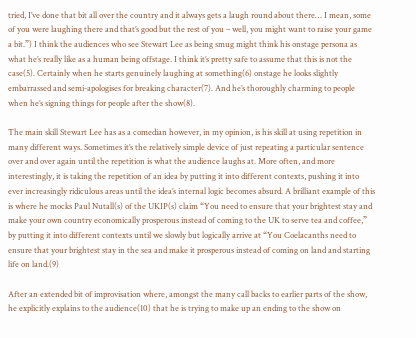tried, I’ve done that bit all over the country and it always gets a laugh round about there… I mean, some of you were laughing there and that’s good but the rest of you – well, you might want to raise your game a bit.”) I think the audiences who see Stewart Lee as being smug might think his onstage persona as what he’s really like as a human being offstage. I think it’s pretty safe to assume that this is not the case(5). Certainly when he starts genuinely laughing at something(6) onstage he looks slightly embarrassed and semi-apologises for breaking character(7). And he’s thoroughly charming to people when he’s signing things for people after the show(8).

The main skill Stewart Lee has as a comedian however, in my opinion, is his skill at using repetition in many different ways. Sometimes it’s the relatively simple device of just repeating a particular sentence over and over again until the repetition is what the audience laughs at. More often, and more interestingly, it is taking the repetition of an idea by putting it into different contexts, pushing it into ever increasingly ridiculous areas until the idea’s internal logic becomes absurd. A brilliant example of this is where he mocks Paul Nutall(s) of the UKIP(s) claim “You need to ensure that your brightest stay and make your own country economically prosperous instead of coming to the UK to serve tea and coffee,” by putting it into different contexts until we slowly but logically arrive at “You Coelacanths need to ensure that your brightest stay in the sea and make it prosperous instead of coming on land and starting life on land.(9)

After an extended bit of improvisation where, amongst the many call backs to earlier parts of the show, he explicitly explains to the audience(10) that he is trying to make up an ending to the show on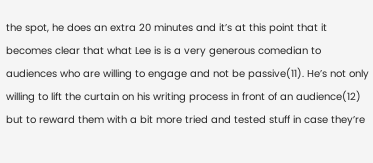the spot, he does an extra 20 minutes and it’s at this point that it becomes clear that what Lee is is a very generous comedian to audiences who are willing to engage and not be passive(11). He’s not only willing to lift the curtain on his writing process in front of an audience(12) but to reward them with a bit more tried and tested stuff in case they’re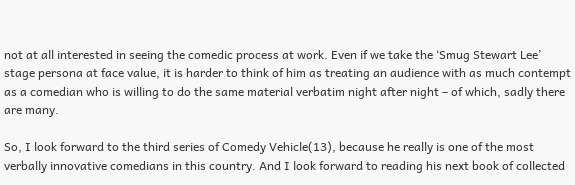not at all interested in seeing the comedic process at work. Even if we take the ‘Smug Stewart Lee’ stage persona at face value, it is harder to think of him as treating an audience with as much contempt as a comedian who is willing to do the same material verbatim night after night – of which, sadly there are many.

So, I look forward to the third series of Comedy Vehicle(13), because he really is one of the most verbally innovative comedians in this country. And I look forward to reading his next book of collected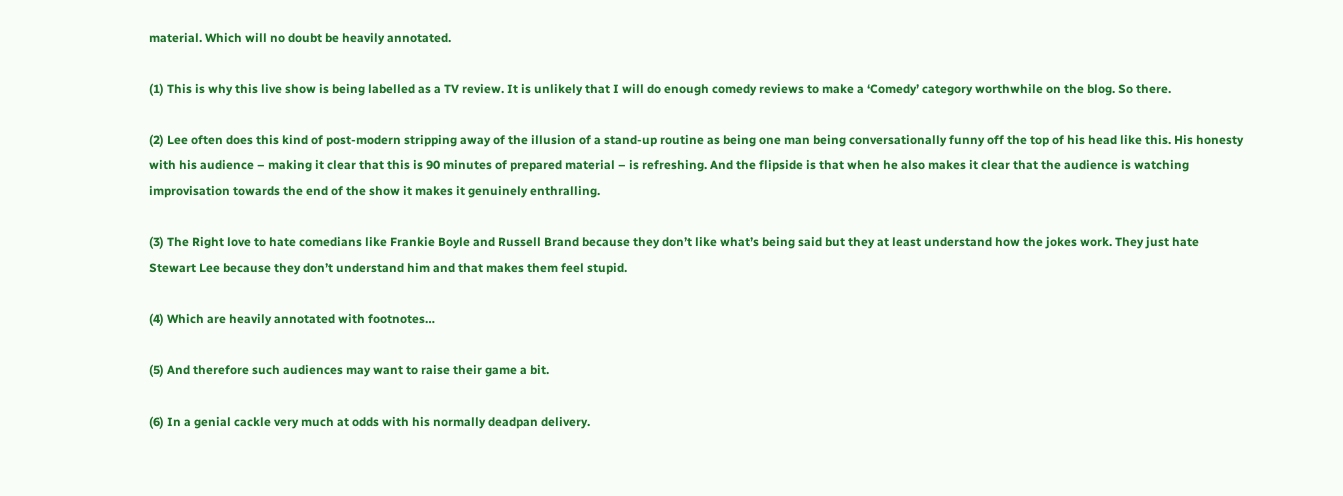material. Which will no doubt be heavily annotated.

(1) This is why this live show is being labelled as a TV review. It is unlikely that I will do enough comedy reviews to make a ‘Comedy’ category worthwhile on the blog. So there.

(2) Lee often does this kind of post-modern stripping away of the illusion of a stand-up routine as being one man being conversationally funny off the top of his head like this. His honesty with his audience – making it clear that this is 90 minutes of prepared material – is refreshing. And the flipside is that when he also makes it clear that the audience is watching improvisation towards the end of the show it makes it genuinely enthralling.

(3) The Right love to hate comedians like Frankie Boyle and Russell Brand because they don’t like what’s being said but they at least understand how the jokes work. They just hate Stewart Lee because they don’t understand him and that makes them feel stupid.

(4) Which are heavily annotated with footnotes…

(5) And therefore such audiences may want to raise their game a bit.

(6) In a genial cackle very much at odds with his normally deadpan delivery.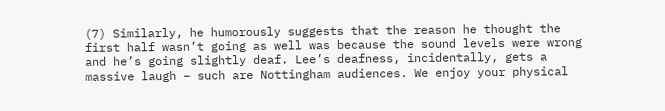(7) Similarly, he humorously suggests that the reason he thought the first half wasn’t going as well was because the sound levels were wrong and he’s going slightly deaf. Lee’s deafness, incidentally, gets a massive laugh – such are Nottingham audiences. We enjoy your physical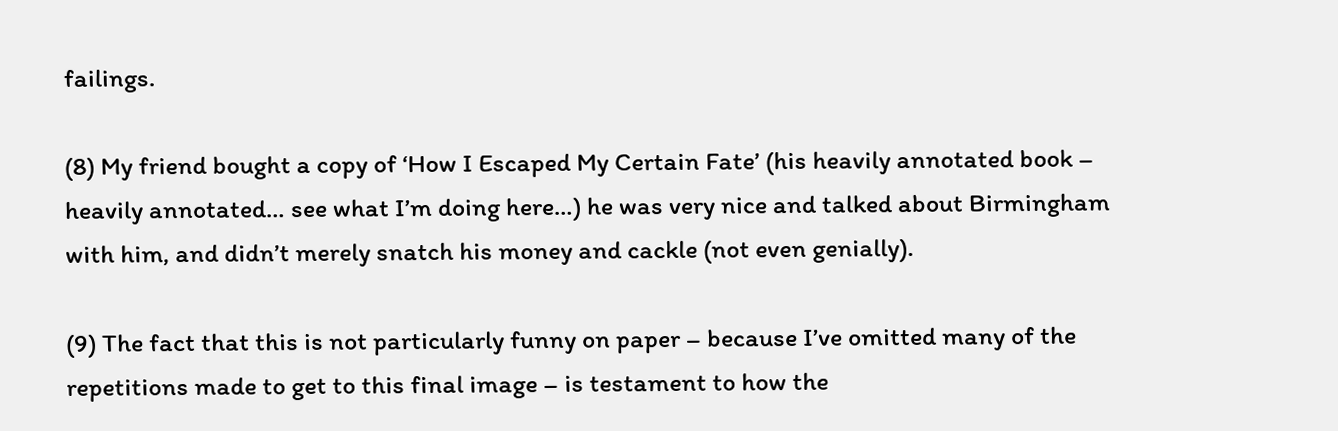failings.

(8) My friend bought a copy of ‘How I Escaped My Certain Fate’ (his heavily annotated book – heavily annotated… see what I’m doing here…) he was very nice and talked about Birmingham with him, and didn’t merely snatch his money and cackle (not even genially).

(9) The fact that this is not particularly funny on paper – because I’ve omitted many of the repetitions made to get to this final image – is testament to how the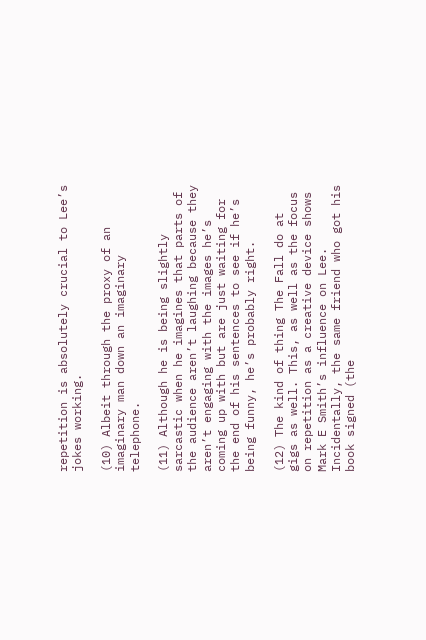repetition is absolutely crucial to Lee’s jokes working.

(10) Albeit through the proxy of an imaginary man down an imaginary telephone.

(11) Although he is being slightly sarcastic when he imagines that parts of the audience aren’t laughing because they aren’t engaging with the images he’s coming up with but are just waiting for the end of his sentences to see if he’s being funny, he’s probably right.

(12) The kind of thing The Fall do at gigs as well. This, as well as the focus on repetition as a creative device shows Mark E Smith’s influence on Lee. Incidentally, the same friend who got his book signed (the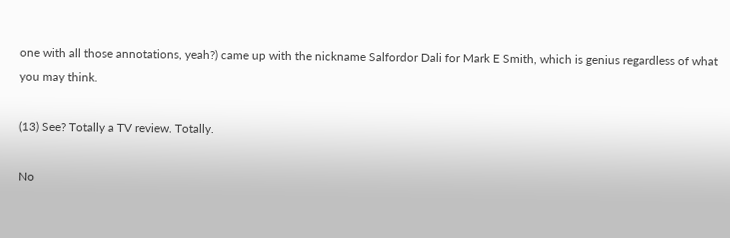one with all those annotations, yeah?) came up with the nickname Salfordor Dali for Mark E Smith, which is genius regardless of what you may think.

(13) See? Totally a TV review. Totally.

No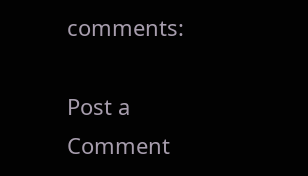comments:

Post a Comment